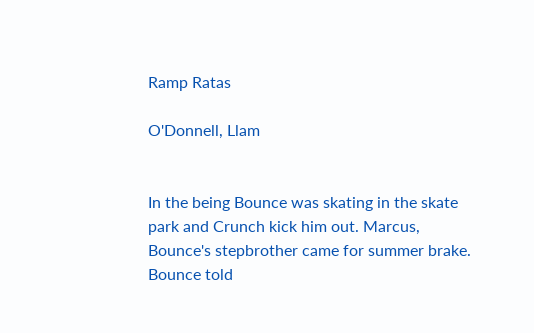Ramp Ratas

O'Donnell, Llam


In the being Bounce was skating in the skate park and Crunch kick him out. Marcus, Bounce's stepbrother came for summer brake. Bounce told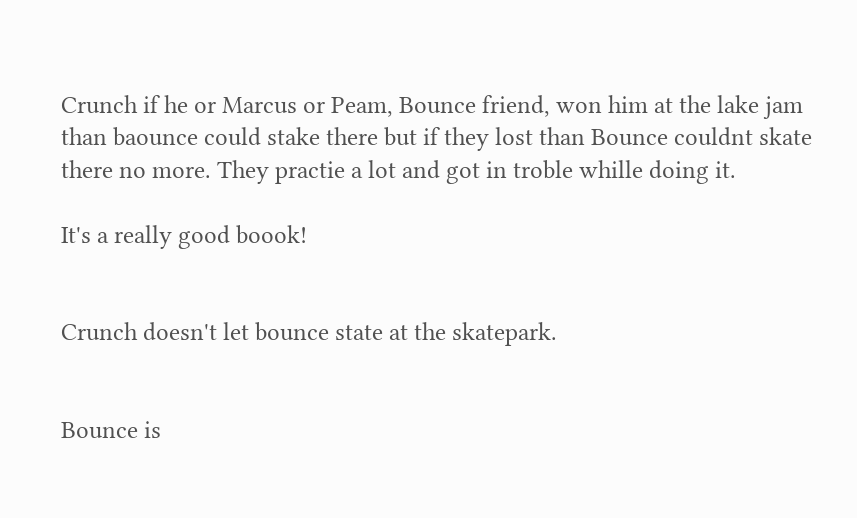Crunch if he or Marcus or Peam, Bounce friend, won him at the lake jam than baounce could stake there but if they lost than Bounce couldnt skate there no more. They practie a lot and got in troble whille doing it.

It's a really good boook!


Crunch doesn't let bounce state at the skatepark.


Bounce is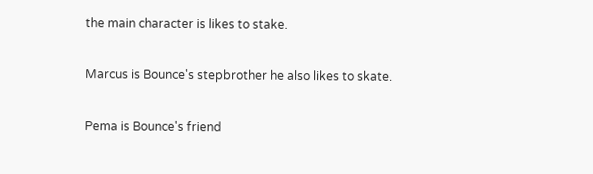the main character is likes to stake.

Marcus is Bounce's stepbrother he also likes to skate.

Pema is Bounce's friend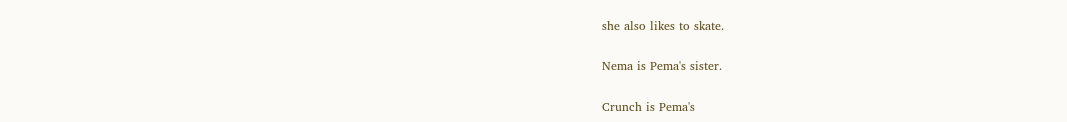she also likes to skate.

Nema is Pema's sister.

Crunch is Pema's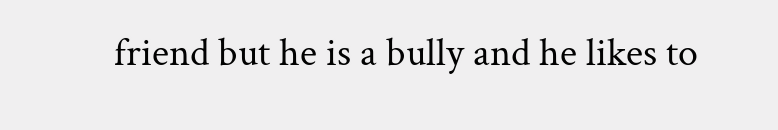friend but he is a bully and he likes to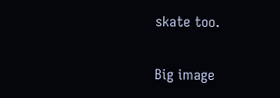skate too.

Big image